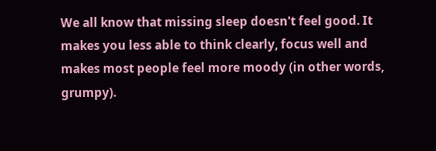We all know that missing sleep doesn't feel good. It makes you less able to think clearly, focus well and makes most people feel more moody (in other words, grumpy).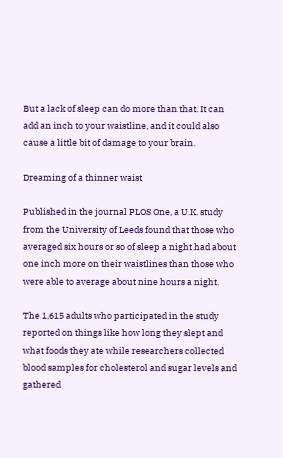But a lack of sleep can do more than that. It can add an inch to your waistline, and it could also cause a little bit of damage to your brain.

Dreaming of a thinner waist

Published in the journal PLOS One, a U.K. study from the University of Leeds found that those who averaged six hours or so of sleep a night had about one inch more on their waistlines than those who were able to average about nine hours a night.

The 1,615 adults who participated in the study reported on things like how long they slept and what foods they ate while researchers collected blood samples for cholesterol and sugar levels and gathered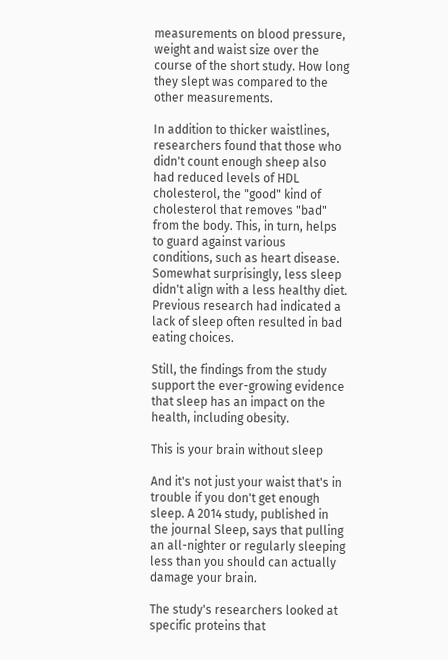measurements on blood pressure, weight and waist size over the course of the short study. How long they slept was compared to the other measurements.

In addition to thicker waistlines, researchers found that those who didn't count enough sheep also had reduced levels of HDL cholesterol, the "good" kind of cholesterol that removes "bad" from the body. This, in turn, helps to guard against various conditions, such as heart disease. Somewhat surprisingly, less sleep didn't align with a less healthy diet. Previous research had indicated a lack of sleep often resulted in bad eating choices.

Still, the findings from the study support the ever-growing evidence that sleep has an impact on the health, including obesity.

This is your brain without sleep

And it's not just your waist that's in trouble if you don't get enough sleep. A 2014 study, published in the journal Sleep, says that pulling an all-nighter or regularly sleeping less than you should can actually damage your brain.

The study's researchers looked at specific proteins that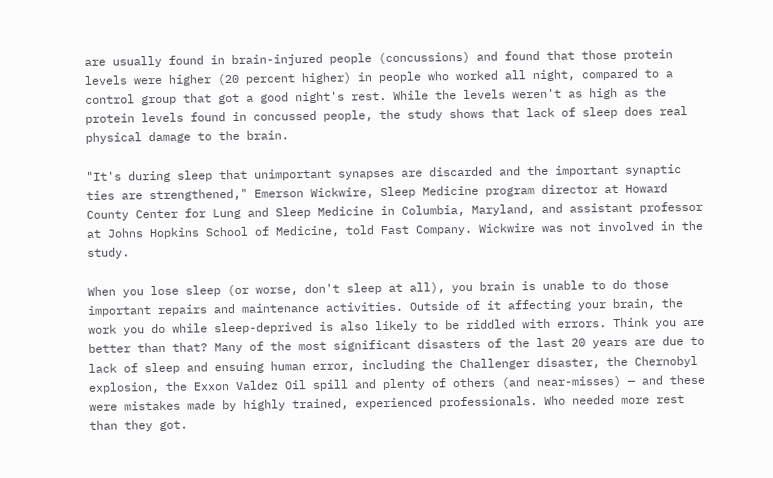are usually found in brain-injured people (concussions) and found that those protein levels were higher (20 percent higher) in people who worked all night, compared to a control group that got a good night's rest. While the levels weren't as high as the protein levels found in concussed people, the study shows that lack of sleep does real physical damage to the brain.

"It's during sleep that unimportant synapses are discarded and the important synaptic ties are strengthened," Emerson Wickwire, Sleep Medicine program director at Howard County Center for Lung and Sleep Medicine in Columbia, Maryland, and assistant professor at Johns Hopkins School of Medicine, told Fast Company. Wickwire was not involved in the study.

When you lose sleep (or worse, don't sleep at all), you brain is unable to do those important repairs and maintenance activities. Outside of it affecting your brain, the work you do while sleep-deprived is also likely to be riddled with errors. Think you are better than that? Many of the most significant disasters of the last 20 years are due to lack of sleep and ensuing human error, including the Challenger disaster, the Chernobyl explosion, the Exxon Valdez Oil spill and plenty of others (and near-misses) — and these were mistakes made by highly trained, experienced professionals. Who needed more rest than they got.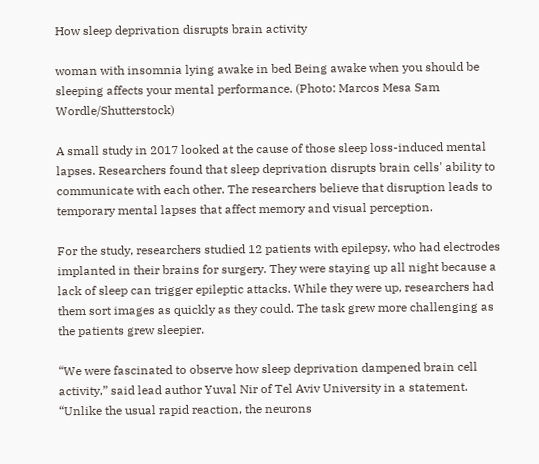How sleep deprivation disrupts brain activity

woman with insomnia lying awake in bed Being awake when you should be sleeping affects your mental performance. (Photo: Marcos Mesa Sam Wordle/Shutterstock)

A small study in 2017 looked at the cause of those sleep loss-induced mental lapses. Researchers found that sleep deprivation disrupts brain cells' ability to communicate with each other. The researchers believe that disruption leads to temporary mental lapses that affect memory and visual perception.

For the study, researchers studied 12 patients with epilepsy, who had electrodes implanted in their brains for surgery. They were staying up all night because a lack of sleep can trigger epileptic attacks. While they were up, researchers had them sort images as quickly as they could. The task grew more challenging as the patients grew sleepier.

“We were fascinated to observe how sleep deprivation dampened brain cell activity,” said lead author Yuval Nir of Tel Aviv University in a statement. “Unlike the usual rapid reaction, the neurons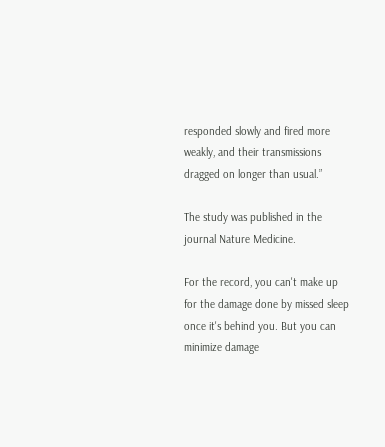responded slowly and fired more weakly, and their transmissions dragged on longer than usual.”

The study was published in the journal Nature Medicine.

For the record, you can't make up for the damage done by missed sleep once it's behind you. But you can minimize damage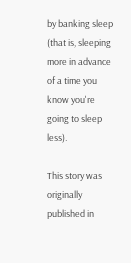by banking sleep (that is, sleeping more in advance of a time you know you're going to sleep less).

This story was originally published in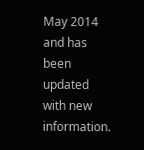May 2014 and has been updated with new information.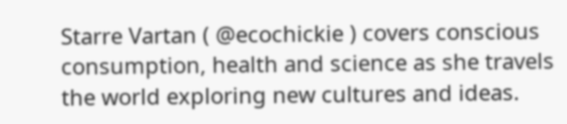Starre Vartan ( @ecochickie ) covers conscious consumption, health and science as she travels the world exploring new cultures and ideas.